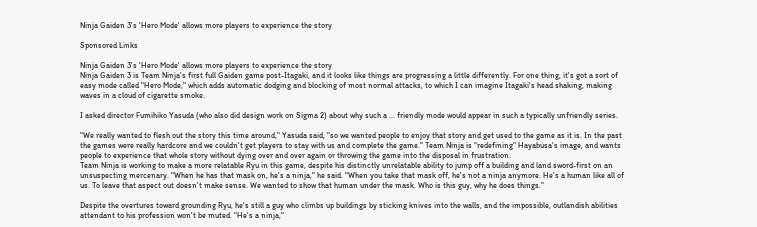Ninja Gaiden 3's 'Hero Mode' allows more players to experience the story

Sponsored Links

Ninja Gaiden 3's 'Hero Mode' allows more players to experience the story
Ninja Gaiden 3 is Team Ninja's first full Gaiden game post-Itagaki, and it looks like things are progressing a little differently. For one thing, it's got a sort of easy mode called "Hero Mode," which adds automatic dodging and blocking of most normal attacks, to which I can imagine Itagaki's head shaking, making waves in a cloud of cigarette smoke.

I asked director Fumihiko Yasuda (who also did design work on Sigma 2) about why such a ... friendly mode would appear in such a typically unfriendly series.

"We really wanted to flesh out the story this time around," Yasuda said, "so we wanted people to enjoy that story and get used to the game as it is. In the past the games were really hardcore and we couldn't get players to stay with us and complete the game." Team Ninja is "redefining" Hayabusa's image, and wants people to experience that whole story without dying over and over again or throwing the game into the disposal in frustration.
Team Ninja is working to make a more relatable Ryu in this game, despite his distinctly unrelatable ability to jump off a building and land sword-first on an unsuspecting mercenary. "When he has that mask on, he's a ninja," he said. "When you take that mask off, he's not a ninja anymore. He's a human like all of us. To leave that aspect out doesn't make sense. We wanted to show that human under the mask. Who is this guy, why he does things."

Despite the overtures toward grounding Ryu, he's still a guy who climbs up buildings by sticking knives into the walls, and the impossible, outlandish abilities attendant to his profession won't be muted. "He's a ninja,"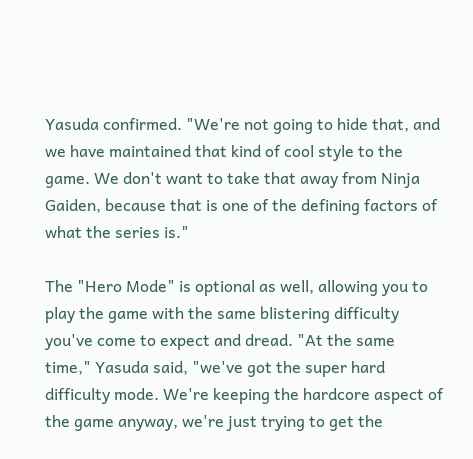Yasuda confirmed. "We're not going to hide that, and we have maintained that kind of cool style to the game. We don't want to take that away from Ninja Gaiden, because that is one of the defining factors of what the series is."

The "Hero Mode" is optional as well, allowing you to play the game with the same blistering difficulty you've come to expect and dread. "At the same time," Yasuda said, "we've got the super hard difficulty mode. We're keeping the hardcore aspect of the game anyway, we're just trying to get the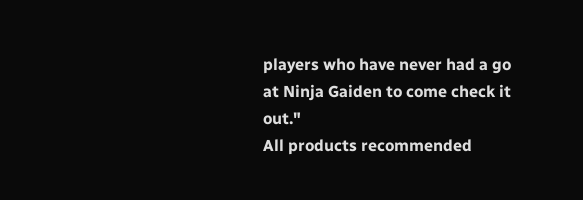players who have never had a go at Ninja Gaiden to come check it out."
All products recommended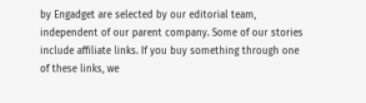by Engadget are selected by our editorial team, independent of our parent company. Some of our stories include affiliate links. If you buy something through one of these links, we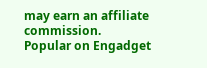may earn an affiliate commission.
Popular on Engadget